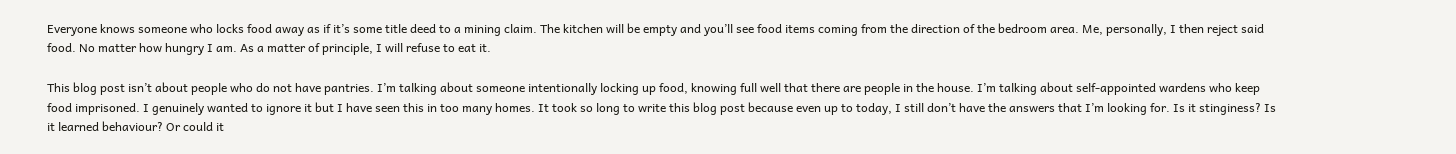Everyone knows someone who locks food away as if it’s some title deed to a mining claim. The kitchen will be empty and you’ll see food items coming from the direction of the bedroom area. Me, personally, I then reject said food. No matter how hungry I am. As a matter of principle, I will refuse to eat it.

This blog post isn’t about people who do not have pantries. I’m talking about someone intentionally locking up food, knowing full well that there are people in the house. I’m talking about self-appointed wardens who keep food imprisoned. I genuinely wanted to ignore it but I have seen this in too many homes. It took so long to write this blog post because even up to today, I still don’t have the answers that I’m looking for. Is it stinginess? Is it learned behaviour? Or could it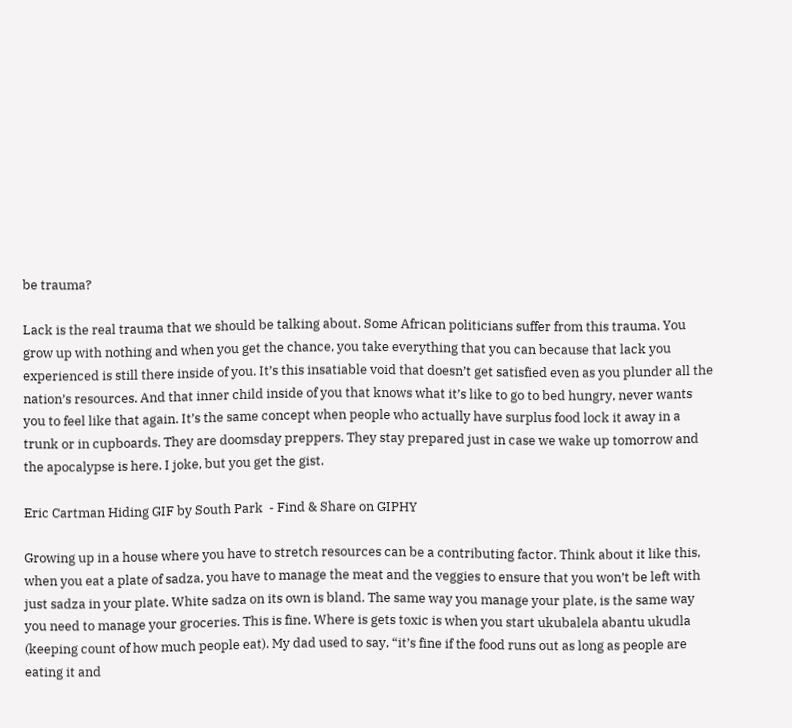be trauma?

Lack is the real trauma that we should be talking about. Some African politicians suffer from this trauma. You grow up with nothing and when you get the chance, you take everything that you can because that lack you experienced is still there inside of you. It’s this insatiable void that doesn’t get satisfied even as you plunder all the nation’s resources. And that inner child inside of you that knows what it’s like to go to bed hungry, never wants you to feel like that again. It’s the same concept when people who actually have surplus food lock it away in a trunk or in cupboards. They are doomsday preppers. They stay prepared just in case we wake up tomorrow and the apocalypse is here. I joke, but you get the gist.

Eric Cartman Hiding GIF by South Park  - Find & Share on GIPHY

Growing up in a house where you have to stretch resources can be a contributing factor. Think about it like this, when you eat a plate of sadza, you have to manage the meat and the veggies to ensure that you won’t be left with just sadza in your plate. White sadza on its own is bland. The same way you manage your plate, is the same way you need to manage your groceries. This is fine. Where is gets toxic is when you start ukubalela abantu ukudla (keeping count of how much people eat). My dad used to say, “it’s fine if the food runs out as long as people are eating it and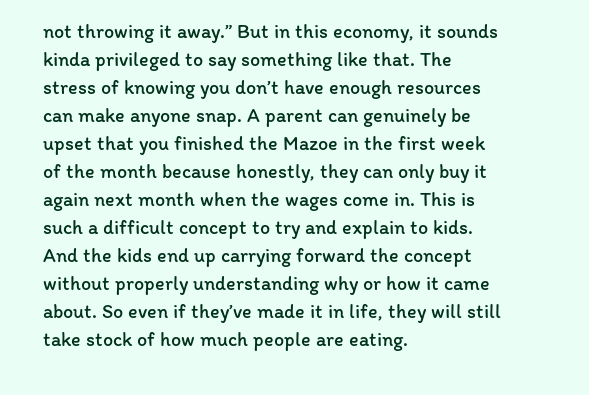not throwing it away.” But in this economy, it sounds kinda privileged to say something like that. The stress of knowing you don’t have enough resources can make anyone snap. A parent can genuinely be upset that you finished the Mazoe in the first week of the month because honestly, they can only buy it again next month when the wages come in. This is such a difficult concept to try and explain to kids. And the kids end up carrying forward the concept without properly understanding why or how it came about. So even if they’ve made it in life, they will still take stock of how much people are eating.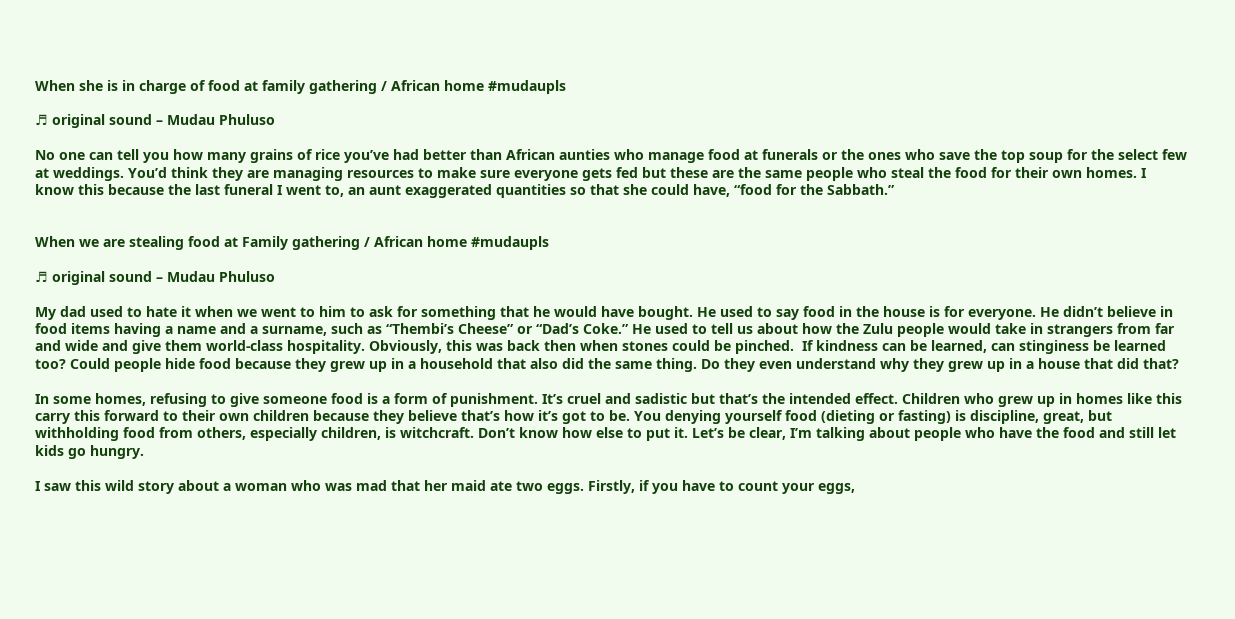When she is in charge of food at family gathering / African home #mudaupls

♬ original sound – Mudau Phuluso

No one can tell you how many grains of rice you’ve had better than African aunties who manage food at funerals or the ones who save the top soup for the select few at weddings. You’d think they are managing resources to make sure everyone gets fed but these are the same people who steal the food for their own homes. I know this because the last funeral I went to, an aunt exaggerated quantities so that she could have, “food for the Sabbath.”


When we are stealing food at Family gathering / African home #mudaupls

♬ original sound – Mudau Phuluso

My dad used to hate it when we went to him to ask for something that he would have bought. He used to say food in the house is for everyone. He didn’t believe in food items having a name and a surname, such as “Thembi’s Cheese” or “Dad’s Coke.” He used to tell us about how the Zulu people would take in strangers from far and wide and give them world-class hospitality. Obviously, this was back then when stones could be pinched.  If kindness can be learned, can stinginess be learned too? Could people hide food because they grew up in a household that also did the same thing. Do they even understand why they grew up in a house that did that?

In some homes, refusing to give someone food is a form of punishment. It’s cruel and sadistic but that’s the intended effect. Children who grew up in homes like this carry this forward to their own children because they believe that’s how it’s got to be. You denying yourself food (dieting or fasting) is discipline, great, but withholding food from others, especially children, is witchcraft. Don’t know how else to put it. Let’s be clear, I’m talking about people who have the food and still let kids go hungry.

I saw this wild story about a woman who was mad that her maid ate two eggs. Firstly, if you have to count your eggs,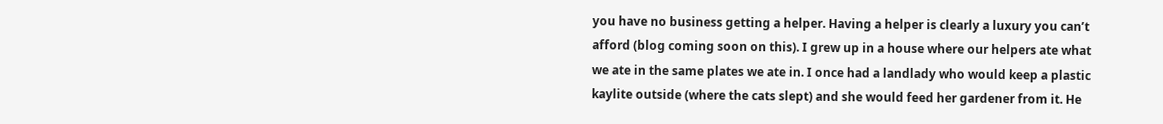you have no business getting a helper. Having a helper is clearly a luxury you can’t afford (blog coming soon on this). I grew up in a house where our helpers ate what we ate in the same plates we ate in. I once had a landlady who would keep a plastic kaylite outside (where the cats slept) and she would feed her gardener from it. He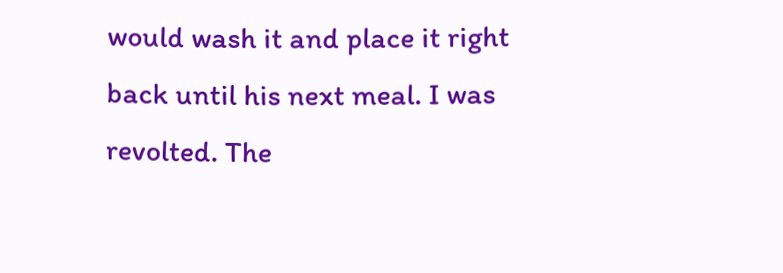would wash it and place it right back until his next meal. I was revolted. The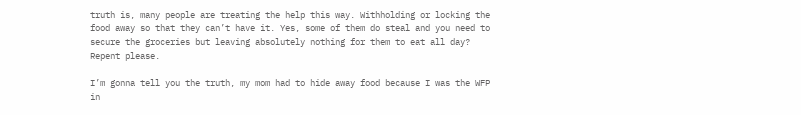truth is, many people are treating the help this way. Withholding or locking the food away so that they can’t have it. Yes, some of them do steal and you need to secure the groceries but leaving absolutely nothing for them to eat all day? Repent please.

I’m gonna tell you the truth, my mom had to hide away food because I was the WFP in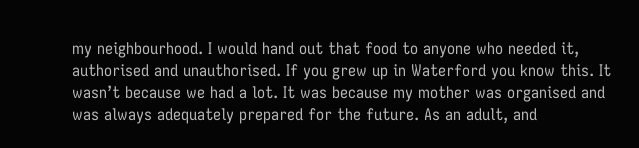my neighbourhood. I would hand out that food to anyone who needed it, authorised and unauthorised. If you grew up in Waterford you know this. It wasn’t because we had a lot. It was because my mother was organised and was always adequately prepared for the future. As an adult, and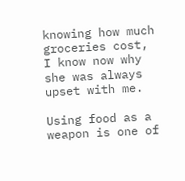knowing how much groceries cost, I know now why she was always upset with me.

Using food as a weapon is one of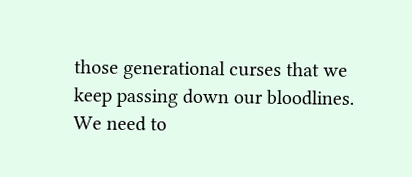those generational curses that we keep passing down our bloodlines. We need to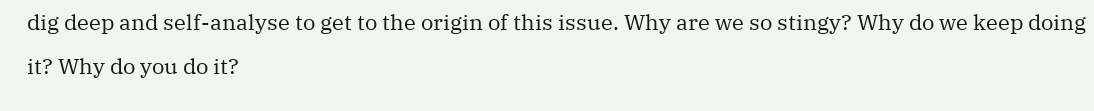dig deep and self-analyse to get to the origin of this issue. Why are we so stingy? Why do we keep doing it? Why do you do it?